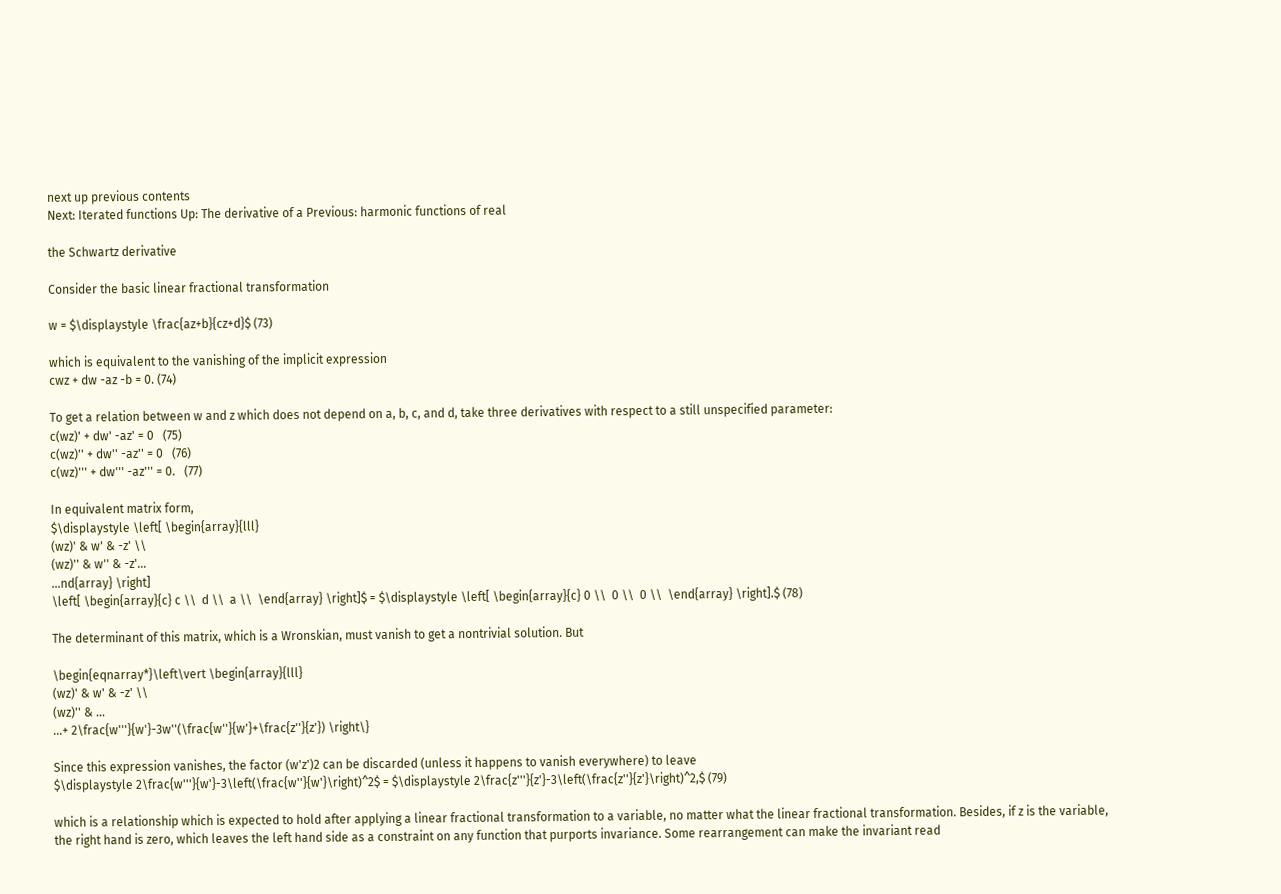next up previous contents
Next: Iterated functions Up: The derivative of a Previous: harmonic functions of real

the Schwartz derivative

Consider the basic linear fractional transformation

w = $\displaystyle \frac{az+b}{cz+d}$ (73)

which is equivalent to the vanishing of the implicit expression
cwz + dw -az -b = 0. (74)

To get a relation between w and z which does not depend on a, b, c, and d, take three derivatives with respect to a still unspecified parameter:
c(wz)' + dw' -az' = 0   (75)
c(wz)'' + dw'' -az'' = 0   (76)
c(wz)''' + dw''' -az''' = 0.   (77)

In equivalent matrix form,
$\displaystyle \left[ \begin{array}{lll}
(wz)' & w' & -z' \\
(wz)'' & w'' & -z'...
...nd{array} \right]
\left[ \begin{array}{c} c \\  d \\  a \\  \end{array} \right]$ = $\displaystyle \left[ \begin{array}{c} 0 \\  0 \\  0 \\  \end{array} \right].$ (78)

The determinant of this matrix, which is a Wronskian, must vanish to get a nontrivial solution. But

\begin{eqnarray*}\left\vert \begin{array}{lll}
(wz)' & w' & -z' \\
(wz)'' & ...
...+ 2\frac{w'''}{w'}-3w''(\frac{w''}{w'}+\frac{z''}{z'}) \right\}

Since this expression vanishes, the factor (w'z')2 can be discarded (unless it happens to vanish everywhere) to leave
$\displaystyle 2\frac{w'''}{w'}-3\left(\frac{w''}{w'}\right)^2$ = $\displaystyle 2\frac{z'''}{z'}-3\left(\frac{z''}{z'}\right)^2,$ (79)

which is a relationship which is expected to hold after applying a linear fractional transformation to a variable, no matter what the linear fractional transformation. Besides, if z is the variable, the right hand is zero, which leaves the left hand side as a constraint on any function that purports invariance. Some rearrangement can make the invariant read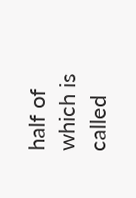half of which is called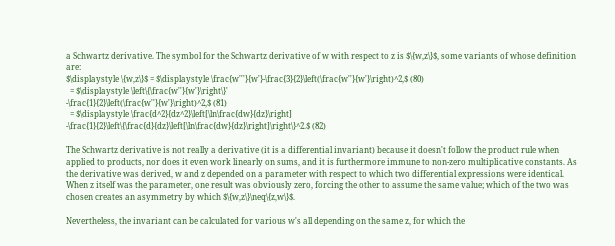a Schwartz derivative. The symbol for the Schwartz derivative of w with respect to z is $\{w,z\}$, some variants of whose definition are:
$\displaystyle \{w,z\}$ = $\displaystyle \frac{w'''}{w'}-\frac{3}{2}\left(\frac{w''}{w'}\right)^2,$ (80)
  = $\displaystyle \left\{\frac{w''}{w'}\right\}'
-\frac{1}{2}\left(\frac{w''}{w'}\right)^2,$ (81)
  = $\displaystyle \frac{d^2}{dz^2}\left[\ln\frac{dw}{dz}\right]
-\frac{1}{2}\left\{\frac{d}{dz}\left[\ln\frac{dw}{dz}\right]\right\}^2.$ (82)

The Schwartz derivative is not really a derivative (it is a differential invariant) because it doesn't follow the product rule when applied to products, nor does it even work linearly on sums, and it is furthermore immune to non-zero multiplicative constants. As the derivative was derived, w and z depended on a parameter with respect to which two differential expressions were identical. When z itself was the parameter, one result was obviously zero, forcing the other to assume the same value; which of the two was chosen creates an asymmetry by which $\{w,z\}\neq\{z,w\}$.

Nevertheless, the invariant can be calculated for various w's all depending on the same z, for which the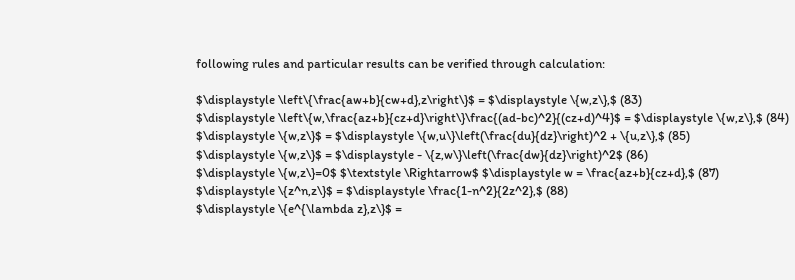following rules and particular results can be verified through calculation:

$\displaystyle \left\{\frac{aw+b}{cw+d},z\right\}$ = $\displaystyle \{w,z\},$ (83)
$\displaystyle \left\{w,\frac{az+b}{cz+d}\right\}\frac{(ad-bc)^2}{(cz+d)^4}$ = $\displaystyle \{w,z\},$ (84)
$\displaystyle \{w,z\}$ = $\displaystyle \{w,u\}\left(\frac{du}{dz}\right)^2 + \{u,z\},$ (85)
$\displaystyle \{w,z\}$ = $\displaystyle - \{z,w\}\left(\frac{dw}{dz}\right)^2$ (86)
$\displaystyle \{w,z\}=0$ $\textstyle \Rightarrow$ $\displaystyle w = \frac{az+b}{cz+d},$ (87)
$\displaystyle \{z^n,z\}$ = $\displaystyle \frac{1-n^2}{2z^2},$ (88)
$\displaystyle \{e^{\lambda z},z\}$ =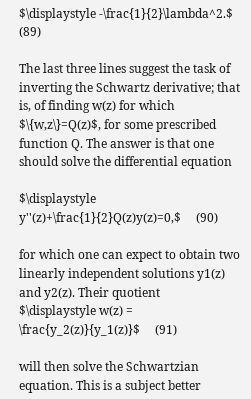$\displaystyle -\frac{1}{2}\lambda^2.$ (89)

The last three lines suggest the task of inverting the Schwartz derivative; that is, of finding w(z) for which $\{w,z\}=Q(z)$, for some prescribed function Q. The answer is that one should solve the differential equation

$\displaystyle y''(z)+\frac{1}{2}Q(z)y(z)=0,$     (90)

for which one can expect to obtain two linearly independent solutions y1(z) and y2(z). Their quotient
$\displaystyle w(z) = \frac{y_2(z)}{y_1(z)}$     (91)

will then solve the Schwartzian equation. This is a subject better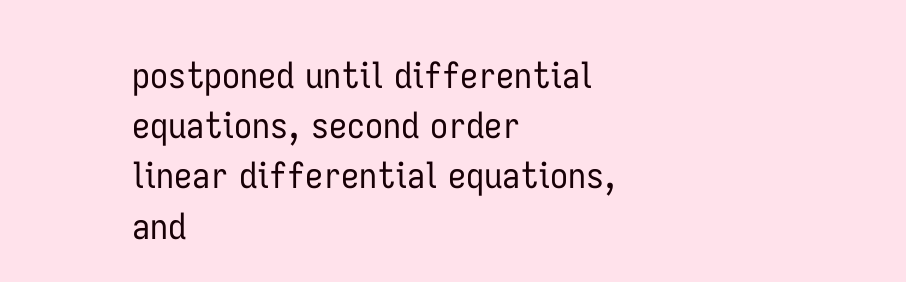postponed until differential equations, second order linear differential equations, and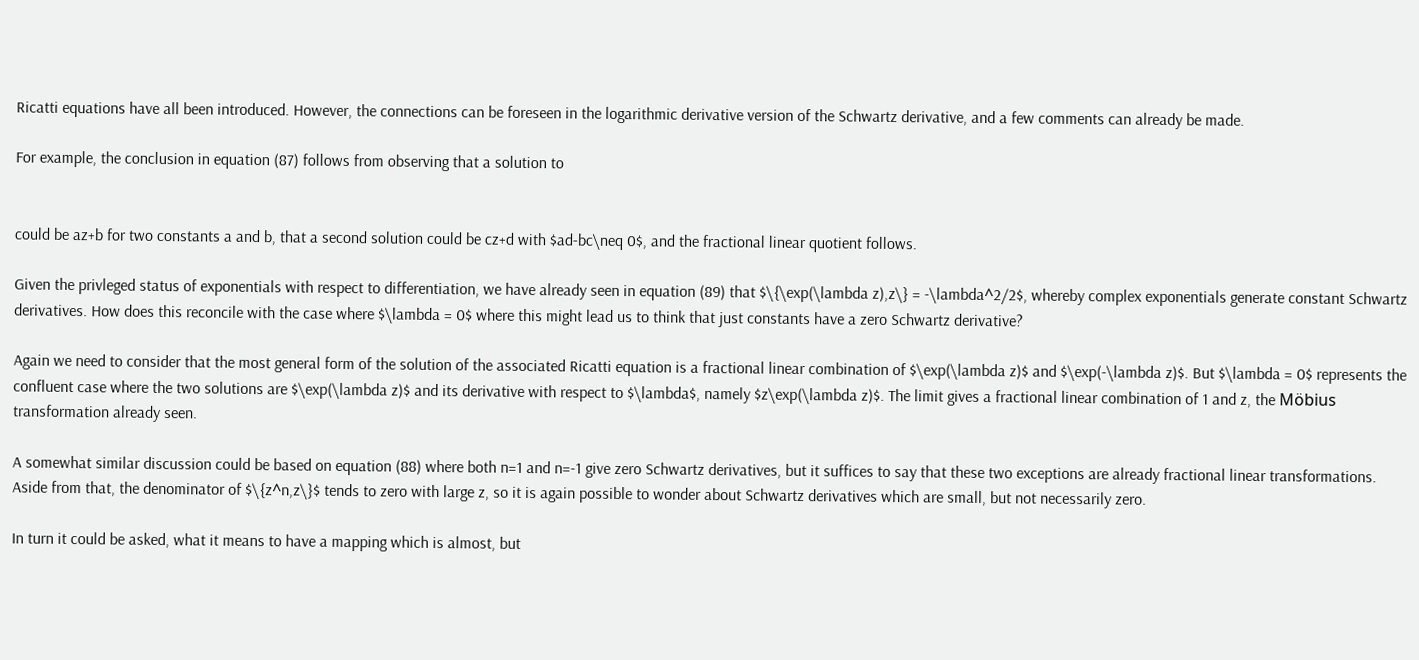Ricatti equations have all been introduced. However, the connections can be foreseen in the logarithmic derivative version of the Schwartz derivative, and a few comments can already be made.

For example, the conclusion in equation (87) follows from observing that a solution to


could be az+b for two constants a and b, that a second solution could be cz+d with $ad-bc\neq 0$, and the fractional linear quotient follows.

Given the privleged status of exponentials with respect to differentiation, we have already seen in equation (89) that $\{\exp(\lambda z),z\} = -\lambda^2/2$, whereby complex exponentials generate constant Schwartz derivatives. How does this reconcile with the case where $\lambda = 0$ where this might lead us to think that just constants have a zero Schwartz derivative?

Again we need to consider that the most general form of the solution of the associated Ricatti equation is a fractional linear combination of $\exp(\lambda z)$ and $\exp(-\lambda z)$. But $\lambda = 0$ represents the confluent case where the two solutions are $\exp(\lambda z)$ and its derivative with respect to $\lambda$, namely $z\exp(\lambda z)$. The limit gives a fractional linear combination of 1 and z, the Möbius transformation already seen.

A somewhat similar discussion could be based on equation (88) where both n=1 and n=-1 give zero Schwartz derivatives, but it suffices to say that these two exceptions are already fractional linear transformations. Aside from that, the denominator of $\{z^n,z\}$ tends to zero with large z, so it is again possible to wonder about Schwartz derivatives which are small, but not necessarily zero.

In turn it could be asked, what it means to have a mapping which is almost, but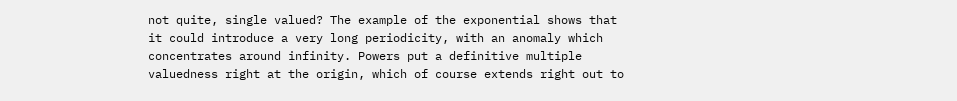not quite, single valued? The example of the exponential shows that it could introduce a very long periodicity, with an anomaly which concentrates around infinity. Powers put a definitive multiple valuedness right at the origin, which of course extends right out to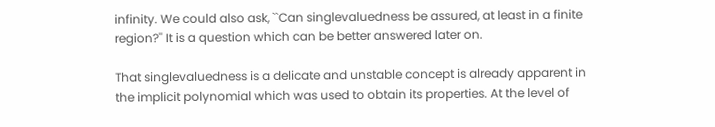infinity. We could also ask, ``Can singlevaluedness be assured, at least in a finite region?'' It is a question which can be better answered later on.

That singlevaluedness is a delicate and unstable concept is already apparent in the implicit polynomial which was used to obtain its properties. At the level of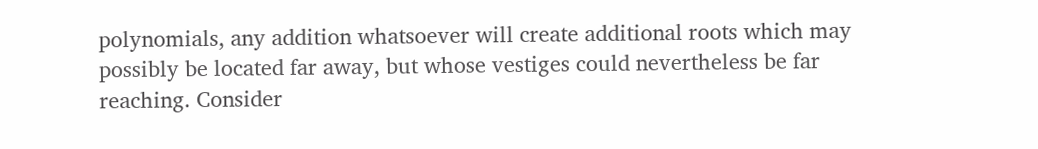polynomials, any addition whatsoever will create additional roots which may possibly be located far away, but whose vestiges could nevertheless be far reaching. Consider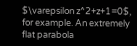$\varepsilon z^2+z+1=0$, for example. An extremely flat parabola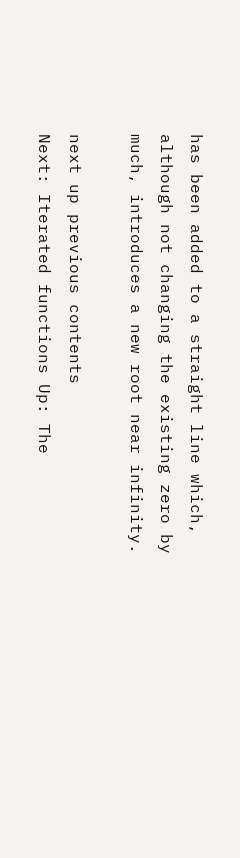has been added to a straight line which, although not changing the existing zero by much, introduces a new root near infinity.

next up previous contents
Next: Iterated functions Up: The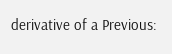derivative of a Previous: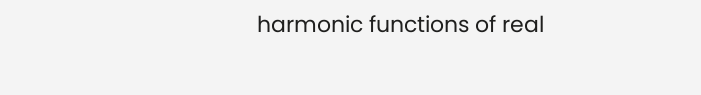harmonic functions of real